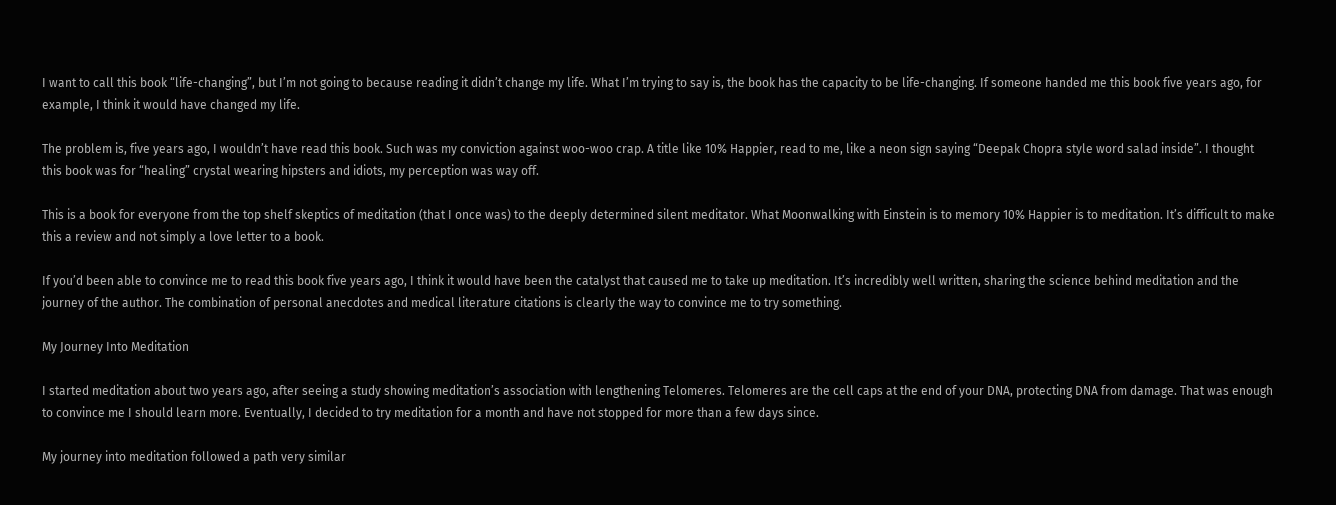I want to call this book “life-changing”, but I’m not going to because reading it didn’t change my life. What I’m trying to say is, the book has the capacity to be life-changing. If someone handed me this book five years ago, for example, I think it would have changed my life.

The problem is, five years ago, I wouldn’t have read this book. Such was my conviction against woo-woo crap. A title like 10% Happier, read to me, like a neon sign saying “Deepak Chopra style word salad inside”. I thought this book was for “healing” crystal wearing hipsters and idiots, my perception was way off.

This is a book for everyone from the top shelf skeptics of meditation (that I once was) to the deeply determined silent meditator. What Moonwalking with Einstein is to memory 10% Happier is to meditation. It’s difficult to make this a review and not simply a love letter to a book.

If you’d been able to convince me to read this book five years ago, I think it would have been the catalyst that caused me to take up meditation. It’s incredibly well written, sharing the science behind meditation and the journey of the author. The combination of personal anecdotes and medical literature citations is clearly the way to convince me to try something.

My Journey Into Meditation

I started meditation about two years ago, after seeing a study showing meditation’s association with lengthening Telomeres. Telomeres are the cell caps at the end of your DNA, protecting DNA from damage. That was enough to convince me I should learn more. Eventually, I decided to try meditation for a month and have not stopped for more than a few days since.

My journey into meditation followed a path very similar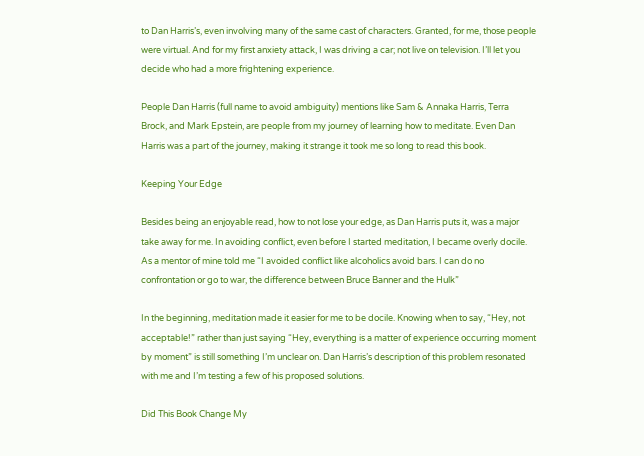to Dan Harris’s, even involving many of the same cast of characters. Granted, for me, those people were virtual. And for my first anxiety attack, I was driving a car; not live on television. I’ll let you decide who had a more frightening experience.

People Dan Harris (full name to avoid ambiguity) mentions like Sam & Annaka Harris, Terra Brock, and Mark Epstein, are people from my journey of learning how to meditate. Even Dan Harris was a part of the journey, making it strange it took me so long to read this book.

Keeping Your Edge

Besides being an enjoyable read, how to not lose your edge, as Dan Harris puts it, was a major take away for me. In avoiding conflict, even before I started meditation, I became overly docile. As a mentor of mine told me “I avoided conflict like alcoholics avoid bars. I can do no confrontation or go to war, the difference between Bruce Banner and the Hulk”

In the beginning, meditation made it easier for me to be docile. Knowing when to say, “Hey, not acceptable!” rather than just saying “Hey, everything is a matter of experience occurring moment by moment” is still something I’m unclear on. Dan Harris’s description of this problem resonated with me and I’m testing a few of his proposed solutions.

Did This Book Change My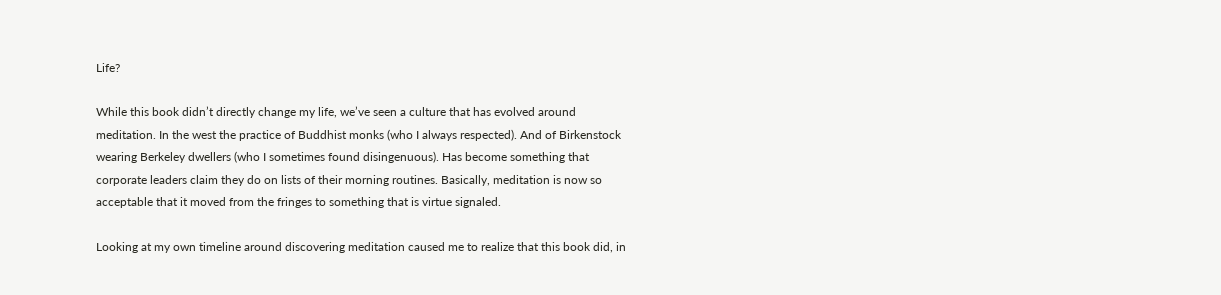Life?

While this book didn’t directly change my life, we’ve seen a culture that has evolved around meditation. In the west the practice of Buddhist monks (who I always respected). And of Birkenstock wearing Berkeley dwellers (who I sometimes found disingenuous). Has become something that corporate leaders claim they do on lists of their morning routines. Basically, meditation is now so acceptable that it moved from the fringes to something that is virtue signaled.

Looking at my own timeline around discovering meditation caused me to realize that this book did, in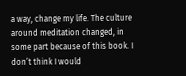a way, change my life. The culture around meditation changed, in some part because of this book. I don’t think I would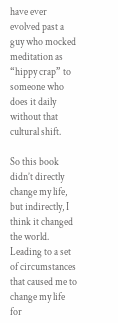have ever evolved past a guy who mocked meditation as “hippy crap” to someone who does it daily without that cultural shift.

So this book didn’t directly change my life, but indirectly, I think it changed the world. Leading to a set of circumstances that caused me to change my life for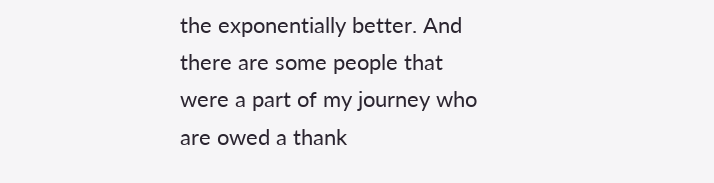the exponentially better. And there are some people that were a part of my journey who are owed a thank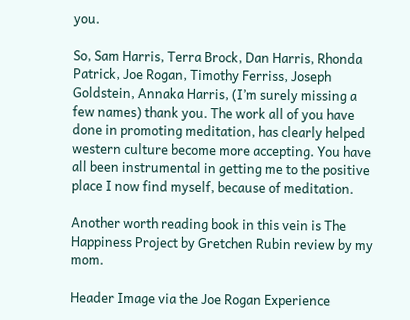you.

So, Sam Harris, Terra Brock, Dan Harris, Rhonda Patrick, Joe Rogan, Timothy Ferriss, Joseph Goldstein, Annaka Harris, (I’m surely missing a few names) thank you. The work all of you have done in promoting meditation, has clearly helped western culture become more accepting. You have all been instrumental in getting me to the positive place I now find myself, because of meditation.

Another worth reading book in this vein is The Happiness Project by Gretchen Rubin review by my mom.

Header Image via the Joe Rogan Experience